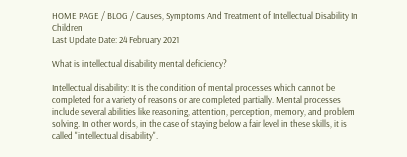HOME PAGE / BLOG / Causes, Symptoms And Treatment of Intellectual Disability In Children
Last Update Date: 24 February 2021

What is intellectual disability mental deficiency?

Intellectual disability: It is the condition of mental processes which cannot be completed for a variety of reasons or are completed partially. Mental processes include several abilities like reasoning, attention, perception, memory, and problem solving. In other words, in the case of staying below a fair level in these skills, it is called "intellectual disability".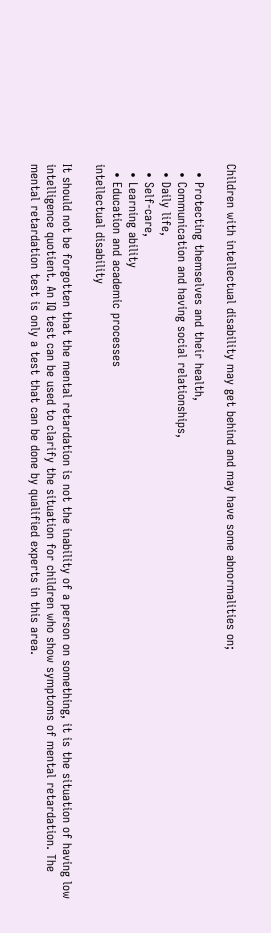Children with intellectual disability may get behind and may have some abnormalities on;

  • Protecting themselves and their health,
  • Communication and having social relationships,
  • Daily life,
  • Self-care,
  • Learning ability
  • Education and academic processes
intellectual disability

It should not be forgotten that the mental retardation is not the inability of a person on something, it is the situation of having low intelligence quotient. An IQ test can be used to clarify the situation for children who show symptoms of mental retardation. The mental retardation test is only a test that can be done by qualified experts in this area.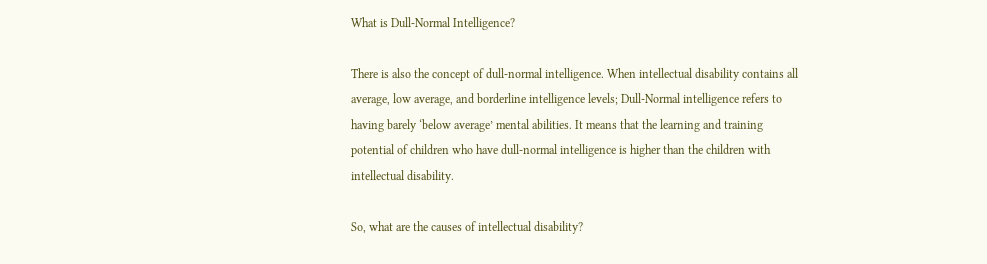What is Dull-Normal Intelligence?

There is also the concept of dull-normal intelligence. When intellectual disability contains all average, low average, and borderline intelligence levels; Dull-Normal intelligence refers to having barely ‘below average’ mental abilities. It means that the learning and training potential of children who have dull-normal intelligence is higher than the children with intellectual disability.

So, what are the causes of intellectual disability?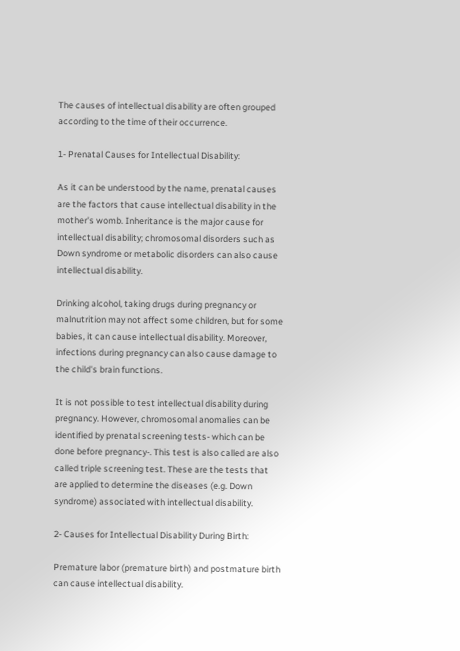The causes of intellectual disability are often grouped according to the time of their occurrence.

1- Prenatal Causes for Intellectual Disability:

As it can be understood by the name, prenatal causes are the factors that cause intellectual disability in the mother's womb. Inheritance is the major cause for intellectual disability; chromosomal disorders such as Down syndrome or metabolic disorders can also cause intellectual disability.

Drinking alcohol, taking drugs during pregnancy or malnutrition may not affect some children, but for some babies, it can cause intellectual disability. Moreover, infections during pregnancy can also cause damage to the child's brain functions.

It is not possible to test intellectual disability during pregnancy. However, chromosomal anomalies can be identified by prenatal screening tests- which can be done before pregnancy-. This test is also called are also called triple screening test. These are the tests that are applied to determine the diseases (e.g. Down syndrome) associated with intellectual disability.

2- Causes for Intellectual Disability During Birth:

Premature labor (premature birth) and postmature birth can cause intellectual disability.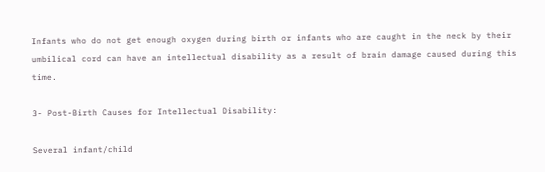Infants who do not get enough oxygen during birth or infants who are caught in the neck by their umbilical cord can have an intellectual disability as a result of brain damage caused during this time.

3- Post-Birth Causes for Intellectual Disability:

Several infant/child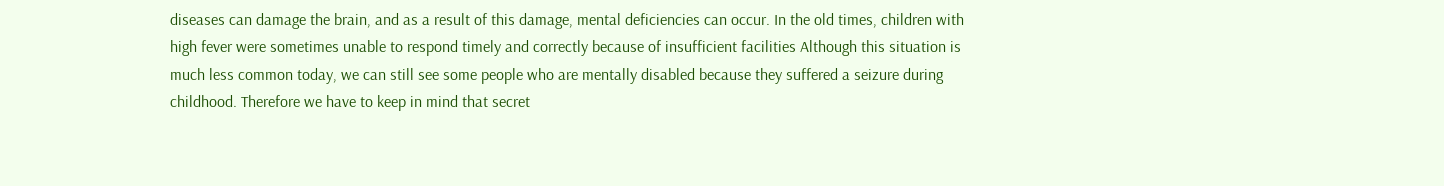diseases can damage the brain, and as a result of this damage, mental deficiencies can occur. In the old times, children with high fever were sometimes unable to respond timely and correctly because of insufficient facilities Although this situation is much less common today, we can still see some people who are mentally disabled because they suffered a seizure during childhood. Therefore we have to keep in mind that secret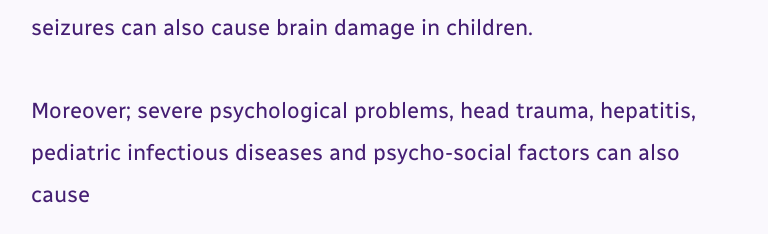seizures can also cause brain damage in children.

Moreover; severe psychological problems, head trauma, hepatitis, pediatric infectious diseases and psycho-social factors can also cause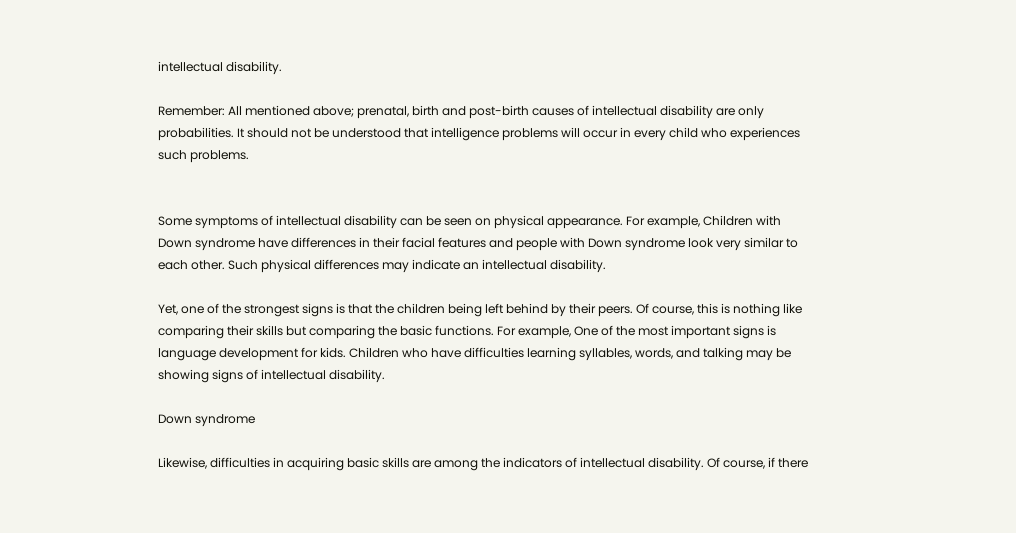intellectual disability.

Remember: All mentioned above; prenatal, birth and post-birth causes of intellectual disability are only probabilities. It should not be understood that intelligence problems will occur in every child who experiences such problems.


Some symptoms of intellectual disability can be seen on physical appearance. For example, Children with Down syndrome have differences in their facial features and people with Down syndrome look very similar to each other. Such physical differences may indicate an intellectual disability.

Yet, one of the strongest signs is that the children being left behind by their peers. Of course, this is nothing like comparing their skills but comparing the basic functions. For example, One of the most important signs is language development for kids. Children who have difficulties learning syllables, words, and talking may be showing signs of intellectual disability.

Down syndrome

Likewise, difficulties in acquiring basic skills are among the indicators of intellectual disability. Of course, if there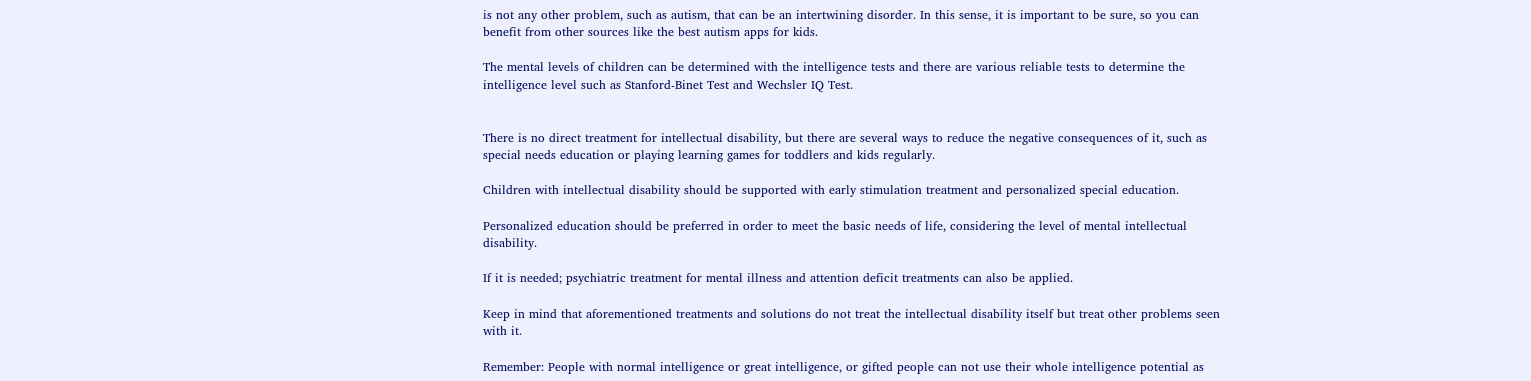is not any other problem, such as autism, that can be an intertwining disorder. In this sense, it is important to be sure, so you can benefit from other sources like the best autism apps for kids.

The mental levels of children can be determined with the intelligence tests and there are various reliable tests to determine the intelligence level such as Stanford-Binet Test and Wechsler IQ Test.


There is no direct treatment for intellectual disability, but there are several ways to reduce the negative consequences of it, such as special needs education or playing learning games for toddlers and kids regularly.

Children with intellectual disability should be supported with early stimulation treatment and personalized special education.

Personalized education should be preferred in order to meet the basic needs of life, considering the level of mental intellectual disability.

If it is needed; psychiatric treatment for mental illness and attention deficit treatments can also be applied.

Keep in mind that aforementioned treatments and solutions do not treat the intellectual disability itself but treat other problems seen with it.

Remember: People with normal intelligence or great intelligence, or gifted people can not use their whole intelligence potential as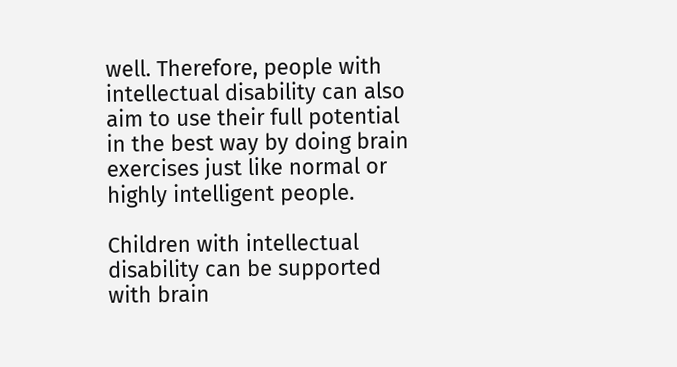well. Therefore, people with intellectual disability can also aim to use their full potential in the best way by doing brain exercises just like normal or highly intelligent people.

Children with intellectual disability can be supported with brain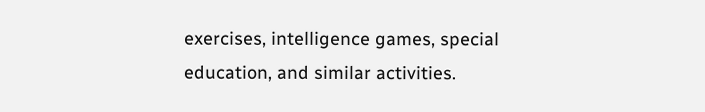exercises, intelligence games, special education, and similar activities.